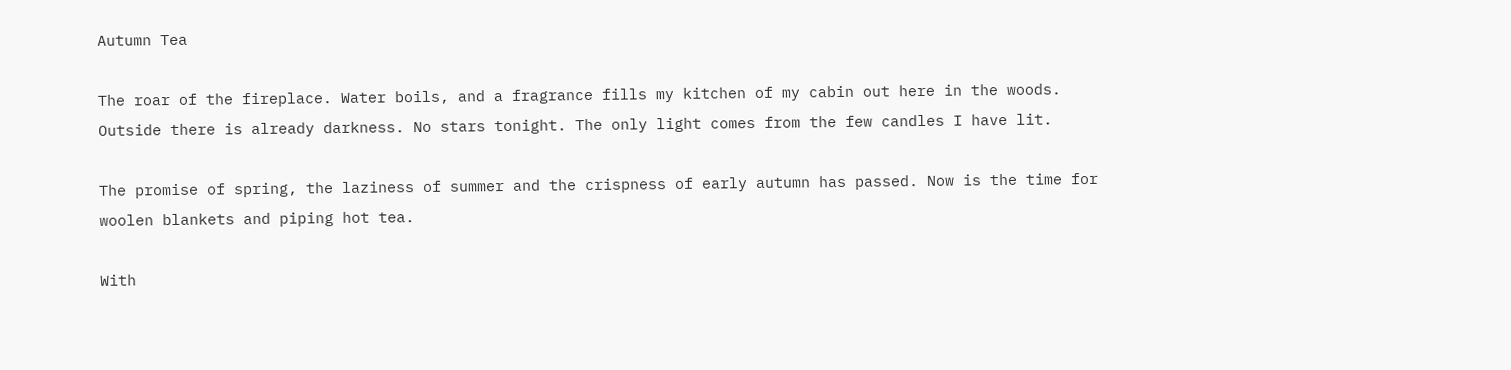Autumn Tea

The roar of the fireplace. Water boils, and a fragrance fills my kitchen of my cabin out here in the woods. Outside there is already darkness. No stars tonight. The only light comes from the few candles I have lit.

The promise of spring, the laziness of summer and the crispness of early autumn has passed. Now is the time for woolen blankets and piping hot tea.

With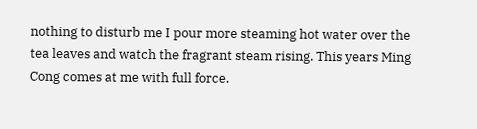nothing to disturb me I pour more steaming hot water over the tea leaves and watch the fragrant steam rising. This years Ming Cong comes at me with full force.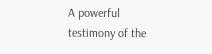A powerful testimony of the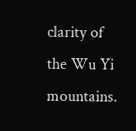clarity of the Wu Yi mountains.